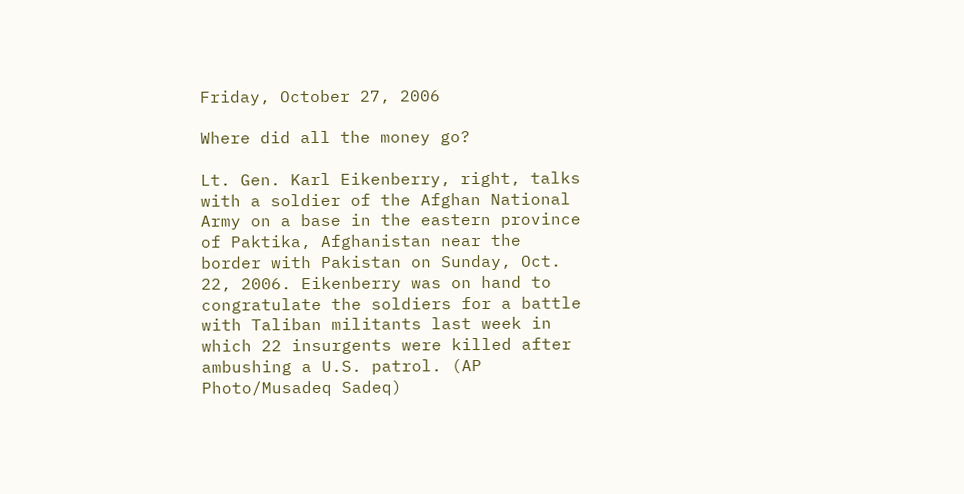Friday, October 27, 2006

Where did all the money go?

Lt. Gen. Karl Eikenberry, right, talks with a soldier of the Afghan National Army on a base in the eastern province of Paktika, Afghanistan near the border with Pakistan on Sunday, Oct. 22, 2006. Eikenberry was on hand to congratulate the soldiers for a battle with Taliban militants last week in which 22 insurgents were killed after ambushing a U.S. patrol. (AP Photo/Musadeq Sadeq)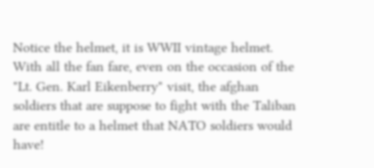Notice the helmet, it is WWII vintage helmet. With all the fan fare, even on the occasion of the "Lt. Gen. Karl Eikenberry" visit, the afghan soldiers that are suppose to fight with the Taliban are entitle to a helmet that NATO soldiers would have!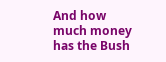And how much money has the Bush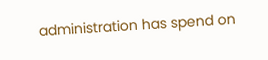administration has spend on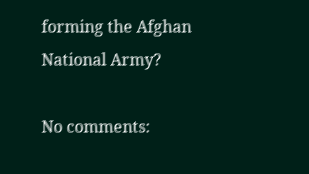forming the Afghan National Army?

No comments: